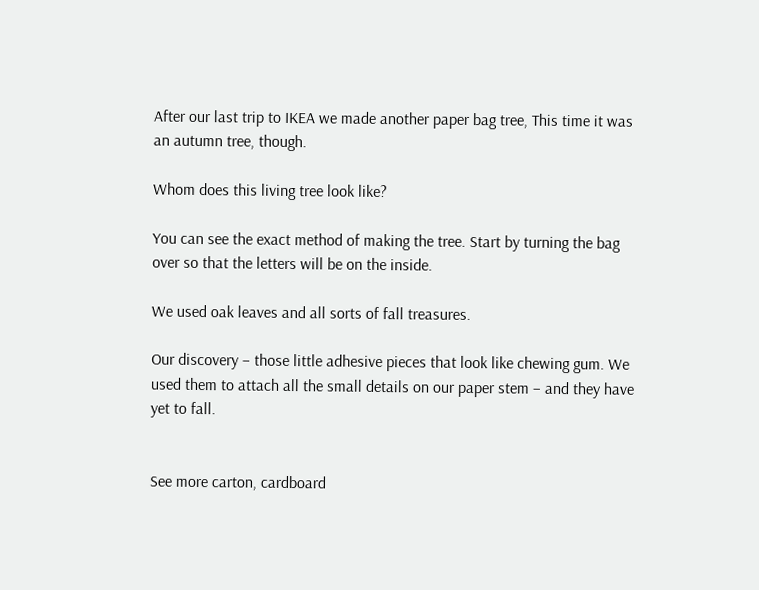After our last trip to IKEA we made another paper bag tree, This time it was an autumn tree, though.

Whom does this living tree look like?

You can see the exact method of making the tree. Start by turning the bag over so that the letters will be on the inside.

We used oak leaves and all sorts of fall treasures.

Our discovery – those little adhesive pieces that look like chewing gum. We used them to attach all the small details on our paper stem – and they have yet to fall.


See more carton, cardboard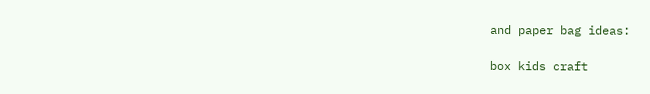and paper bag ideas:

box kids craft